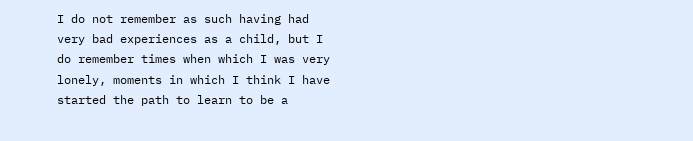I do not remember as such having had very bad experiences as a child, but I do remember times when which I was very lonely, moments in which I think I have started the path to learn to be a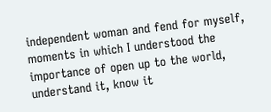independent woman and fend for myself, moments in which I understood the importance of open up to the world, understand it, know it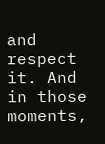and respect it. And in those moments,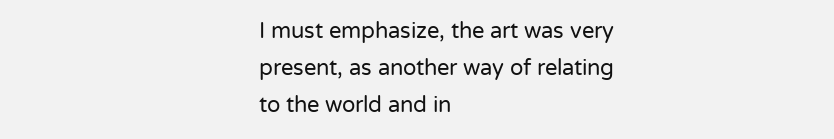I must emphasize, the art was very present, as another way of relating to the world and in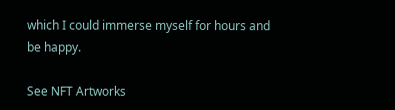which I could immerse myself for hours and be happy.

See NFT Artworks